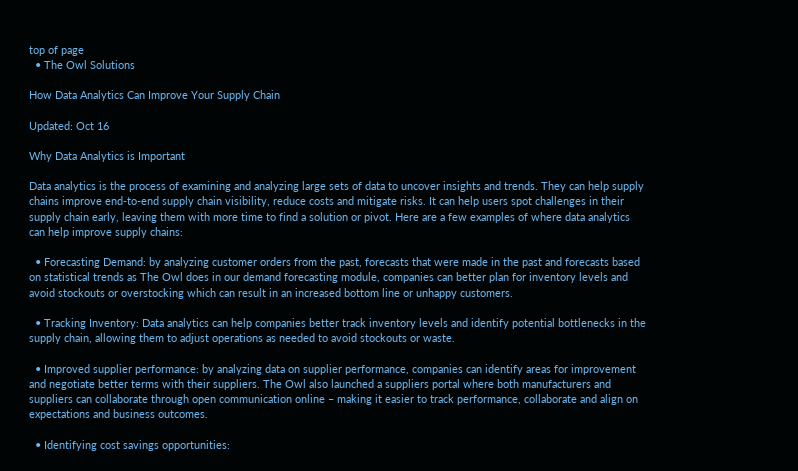top of page
  • The Owl Solutions

How Data Analytics Can Improve Your Supply Chain

Updated: Oct 16

Why Data Analytics is Important

Data analytics is the process of examining and analyzing large sets of data to uncover insights and trends. They can help supply chains improve end-to-end supply chain visibility, reduce costs and mitigate risks. It can help users spot challenges in their supply chain early, leaving them with more time to find a solution or pivot. Here are a few examples of where data analytics can help improve supply chains:

  • Forecasting Demand: by analyzing customer orders from the past, forecasts that were made in the past and forecasts based on statistical trends as The Owl does in our demand forecasting module, companies can better plan for inventory levels and avoid stockouts or overstocking which can result in an increased bottom line or unhappy customers.

  • Tracking Inventory: Data analytics can help companies better track inventory levels and identify potential bottlenecks in the supply chain, allowing them to adjust operations as needed to avoid stockouts or waste.

  • Improved supplier performance: by analyzing data on supplier performance, companies can identify areas for improvement and negotiate better terms with their suppliers. The Owl also launched a suppliers portal where both manufacturers and suppliers can collaborate through open communication online – making it easier to track performance, collaborate and align on expectations and business outcomes.

  • Identifying cost savings opportunities: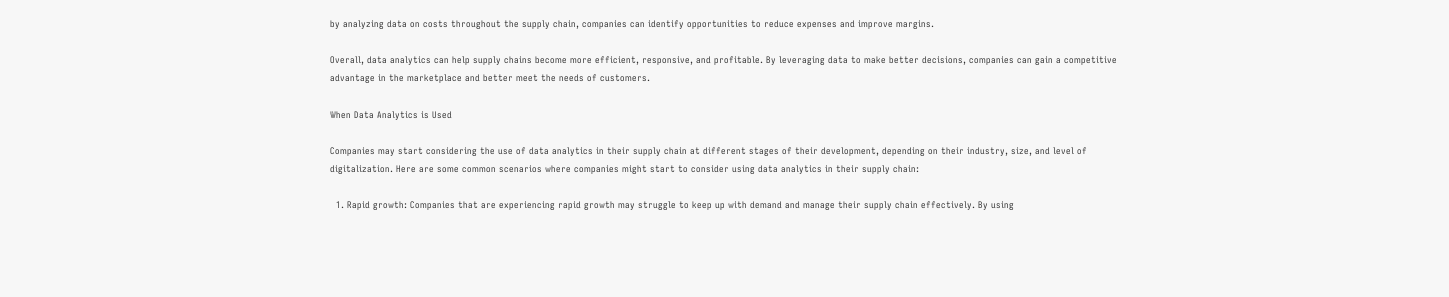by analyzing data on costs throughout the supply chain, companies can identify opportunities to reduce expenses and improve margins.

Overall, data analytics can help supply chains become more efficient, responsive, and profitable. By leveraging data to make better decisions, companies can gain a competitive advantage in the marketplace and better meet the needs of customers.

When Data Analytics is Used

Companies may start considering the use of data analytics in their supply chain at different stages of their development, depending on their industry, size, and level of digitalization. Here are some common scenarios where companies might start to consider using data analytics in their supply chain:

  1. Rapid growth: Companies that are experiencing rapid growth may struggle to keep up with demand and manage their supply chain effectively. By using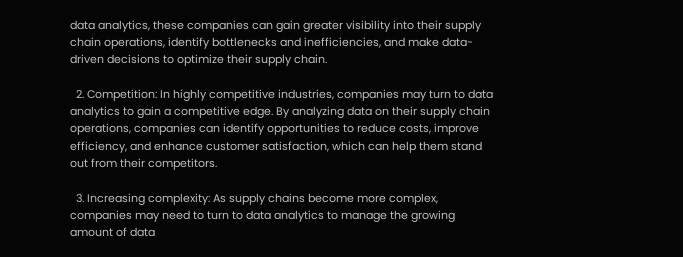data analytics, these companies can gain greater visibility into their supply chain operations, identify bottlenecks and inefficiencies, and make data-driven decisions to optimize their supply chain.

  2. Competition: In highly competitive industries, companies may turn to data analytics to gain a competitive edge. By analyzing data on their supply chain operations, companies can identify opportunities to reduce costs, improve efficiency, and enhance customer satisfaction, which can help them stand out from their competitors.

  3. Increasing complexity: As supply chains become more complex, companies may need to turn to data analytics to manage the growing amount of data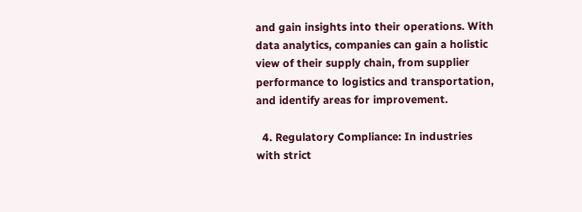and gain insights into their operations. With data analytics, companies can gain a holistic view of their supply chain, from supplier performance to logistics and transportation, and identify areas for improvement.

  4. Regulatory Compliance: In industries with strict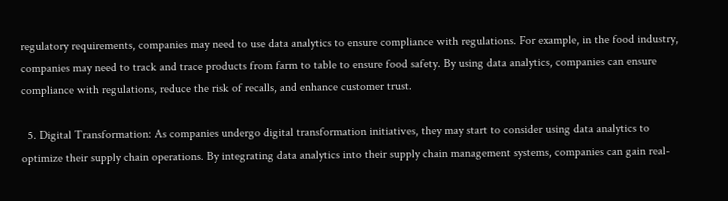regulatory requirements, companies may need to use data analytics to ensure compliance with regulations. For example, in the food industry, companies may need to track and trace products from farm to table to ensure food safety. By using data analytics, companies can ensure compliance with regulations, reduce the risk of recalls, and enhance customer trust.

  5. Digital Transformation: As companies undergo digital transformation initiatives, they may start to consider using data analytics to optimize their supply chain operations. By integrating data analytics into their supply chain management systems, companies can gain real-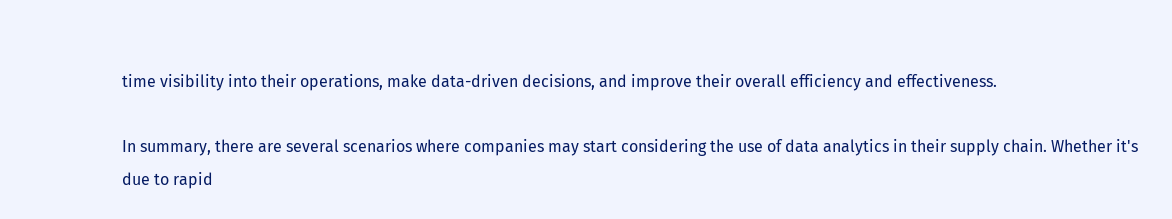time visibility into their operations, make data-driven decisions, and improve their overall efficiency and effectiveness.

In summary, there are several scenarios where companies may start considering the use of data analytics in their supply chain. Whether it's due to rapid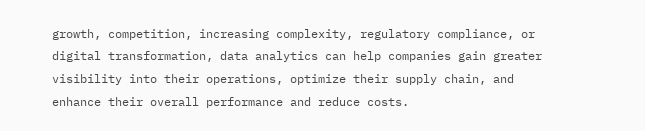growth, competition, increasing complexity, regulatory compliance, or digital transformation, data analytics can help companies gain greater visibility into their operations, optimize their supply chain, and enhance their overall performance and reduce costs.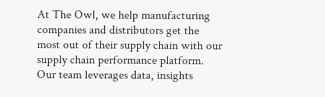At The Owl, we help manufacturing companies and distributors get the most out of their supply chain with our supply chain performance platform. Our team leverages data, insights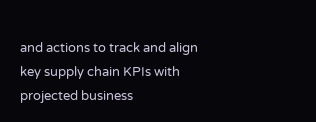and actions to track and align key supply chain KPIs with projected business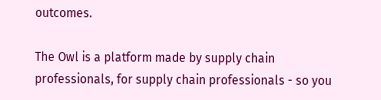outcomes.

The Owl is a platform made by supply chain professionals, for supply chain professionals - so you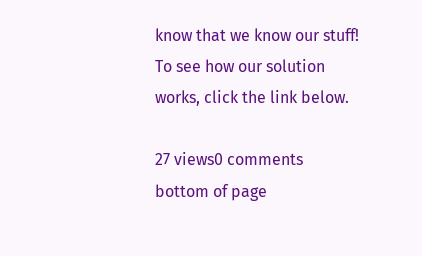know that we know our stuff! To see how our solution works, click the link below.

27 views0 comments
bottom of page